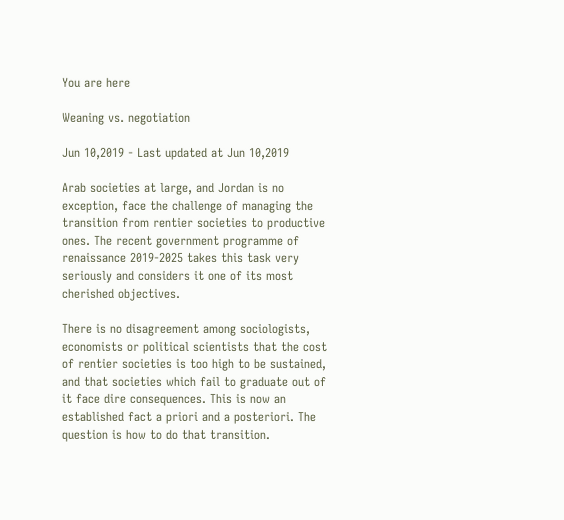You are here

Weaning vs. negotiation

Jun 10,2019 - Last updated at Jun 10,2019

Arab societies at large, and Jordan is no exception, face the challenge of managing the transition from rentier societies to productive ones. The recent government programme of renaissance 2019-2025 takes this task very seriously and considers it one of its most cherished objectives.

There is no disagreement among sociologists, economists or political scientists that the cost of rentier societies is too high to be sustained, and that societies which fail to graduate out of it face dire consequences. This is now an established fact a priori and a posteriori. The question is how to do that transition.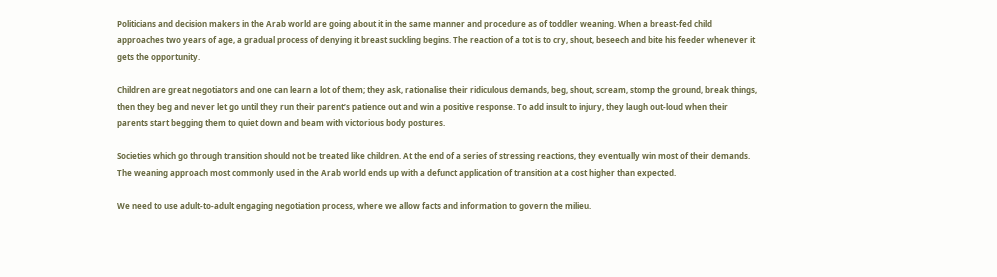Politicians and decision makers in the Arab world are going about it in the same manner and procedure as of toddler weaning. When a breast-fed child approaches two years of age, a gradual process of denying it breast suckling begins. The reaction of a tot is to cry, shout, beseech and bite his feeder whenever it gets the opportunity.

Children are great negotiators and one can learn a lot of them; they ask, rationalise their ridiculous demands, beg, shout, scream, stomp the ground, break things, then they beg and never let go until they run their parent’s patience out and win a positive response. To add insult to injury, they laugh out-loud when their parents start begging them to quiet down and beam with victorious body postures.

Societies which go through transition should not be treated like children. At the end of a series of stressing reactions, they eventually win most of their demands. The weaning approach most commonly used in the Arab world ends up with a defunct application of transition at a cost higher than expected.

We need to use adult-to-adult engaging negotiation process, where we allow facts and information to govern the milieu.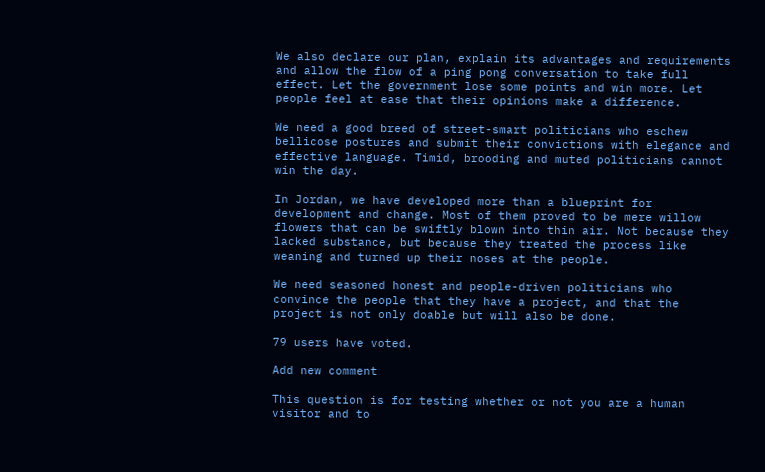We also declare our plan, explain its advantages and requirements and allow the flow of a ping pong conversation to take full effect. Let the government lose some points and win more. Let people feel at ease that their opinions make a difference.

We need a good breed of street-smart politicians who eschew bellicose postures and submit their convictions with elegance and effective language. Timid, brooding and muted politicians cannot win the day.

In Jordan, we have developed more than a blueprint for development and change. Most of them proved to be mere willow flowers that can be swiftly blown into thin air. Not because they lacked substance, but because they treated the process like weaning and turned up their noses at the people.

We need seasoned honest and people-driven politicians who convince the people that they have a project, and that the project is not only doable but will also be done.

79 users have voted.

Add new comment

This question is for testing whether or not you are a human visitor and to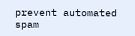prevent automated spam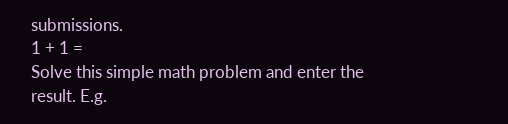submissions.
1 + 1 =
Solve this simple math problem and enter the result. E.g.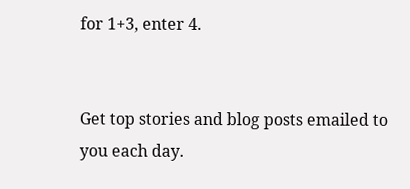for 1+3, enter 4.


Get top stories and blog posts emailed to you each day.